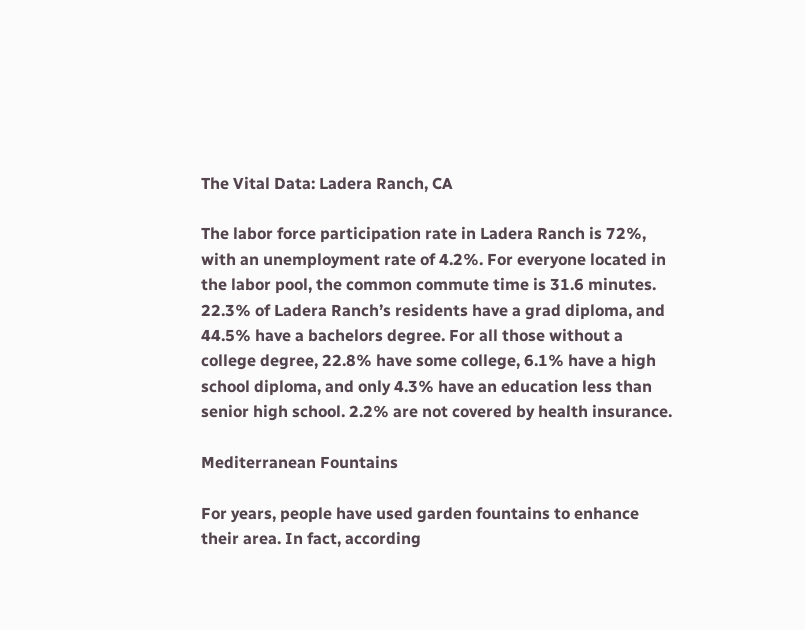The Vital Data: Ladera Ranch, CA

The labor force participation rate in Ladera Ranch is 72%, with an unemployment rate of 4.2%. For everyone located in the labor pool, the common commute time is 31.6 minutes. 22.3% of Ladera Ranch’s residents have a grad diploma, and 44.5% have a bachelors degree. For all those without a college degree, 22.8% have some college, 6.1% have a high school diploma, and only 4.3% have an education less than senior high school. 2.2% are not covered by health insurance.

Mediterranean Fountains

For years, people have used garden fountains to enhance their area. In fact, according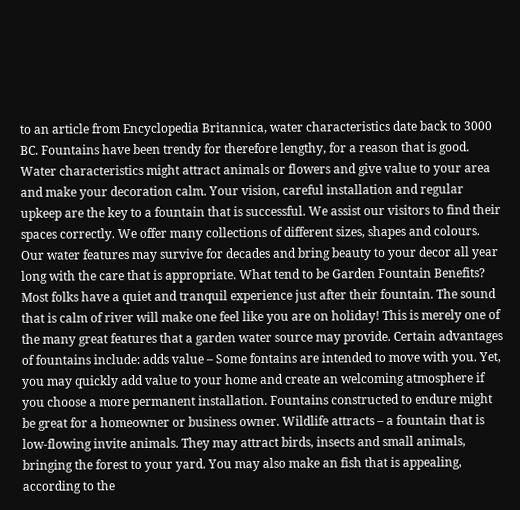to an article from Encyclopedia Britannica, water characteristics date back to 3000 BC. Fountains have been trendy for therefore lengthy, for a reason that is good. Water characteristics might attract animals or flowers and give value to your area and make your decoration calm. Your vision, careful installation and regular upkeep are the key to a fountain that is successful. We assist our visitors to find their spaces correctly. We offer many collections of different sizes, shapes and colours. Our water features may survive for decades and bring beauty to your decor all year long with the care that is appropriate. What tend to be Garden Fountain Benefits? Most folks have a quiet and tranquil experience just after their fountain. The sound that is calm of river will make one feel like you are on holiday! This is merely one of the many great features that a garden water source may provide. Certain advantages of fountains include: adds value – Some fontains are intended to move with you. Yet, you may quickly add value to your home and create an welcoming atmosphere if you choose a more permanent installation. Fountains constructed to endure might be great for a homeowner or business owner. Wildlife attracts – a fountain that is low-flowing invite animals. They may attract birds, insects and small animals, bringing the forest to your yard. You may also make an fish that is appealing, according to the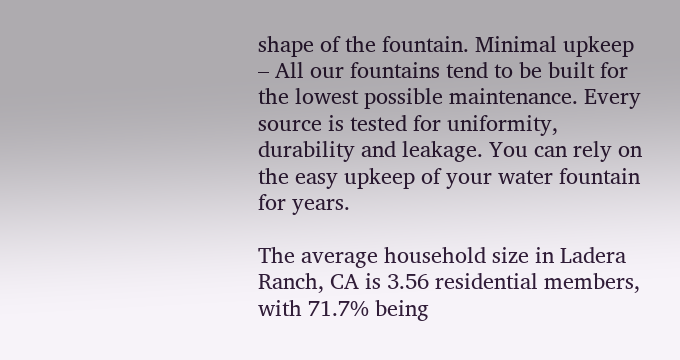shape of the fountain. Minimal upkeep – All our fountains tend to be built for the lowest possible maintenance. Every source is tested for uniformity, durability and leakage. You can rely on the easy upkeep of your water fountain for years.

The average household size in Ladera Ranch, CA is 3.56 residential members, with 71.7% being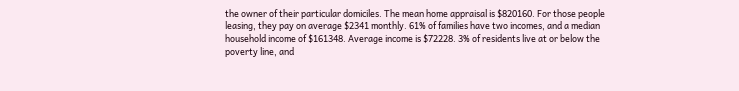the owner of their particular domiciles. The mean home appraisal is $820160. For those people leasing, they pay on average $2341 monthly. 61% of families have two incomes, and a median household income of $161348. Average income is $72228. 3% of residents live at or below the poverty line, and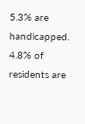5.3% are handicapped. 4.8% of residents are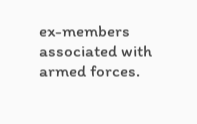ex-members associated with armed forces.